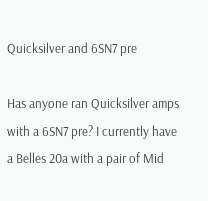Quicksilver and 6SN7 pre

Has anyone ran Quicksilver amps with a 6SN7 pre? I currently have a Belles 20a with a pair of Mid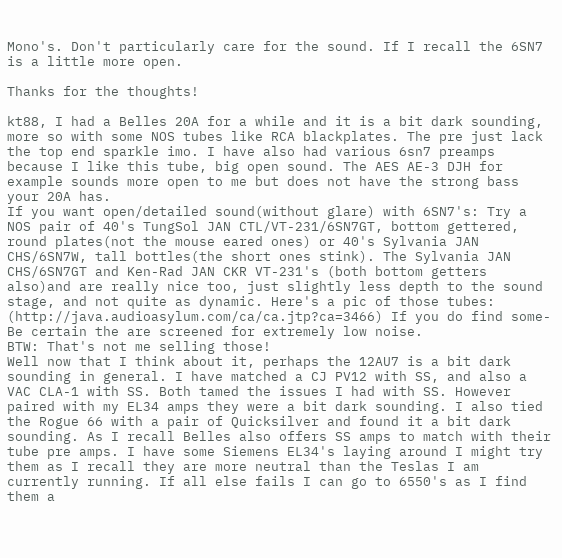Mono's. Don't particularly care for the sound. If I recall the 6SN7 is a little more open.

Thanks for the thoughts!

kt88, I had a Belles 20A for a while and it is a bit dark sounding, more so with some NOS tubes like RCA blackplates. The pre just lack the top end sparkle imo. I have also had various 6sn7 preamps because I like this tube, big open sound. The AES AE-3 DJH for example sounds more open to me but does not have the strong bass your 20A has.
If you want open/detailed sound(without glare) with 6SN7's: Try a NOS pair of 40's TungSol JAN CTL/VT-231/6SN7GT, bottom gettered, round plates(not the mouse eared ones) or 40's Sylvania JAN CHS/6SN7W, tall bottles(the short ones stink). The Sylvania JAN CHS/6SN7GT and Ken-Rad JAN CKR VT-231's (both bottom getters also)and are really nice too, just slightly less depth to the sound stage, and not quite as dynamic. Here's a pic of those tubes: (http://java.audioasylum.com/ca/ca.jtp?ca=3466) If you do find some- Be certain the are screened for extremely low noise.
BTW: That's not me selling those!
Well now that I think about it, perhaps the 12AU7 is a bit dark sounding in general. I have matched a CJ PV12 with SS, and also a VAC CLA-1 with SS. Both tamed the issues I had with SS. However paired with my EL34 amps they were a bit dark sounding. I also tied the Rogue 66 with a pair of Quicksilver and found it a bit dark sounding. As I recall Belles also offers SS amps to match with their tube pre amps. I have some Siemens EL34's laying around I might try them as I recall they are more neutral than the Teslas I am currently running. If all else fails I can go to 6550's as I find them a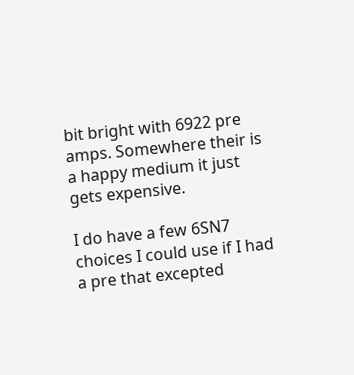bit bright with 6922 pre amps. Somewhere their is a happy medium it just gets expensive.

I do have a few 6SN7 choices I could use if I had a pre that excepted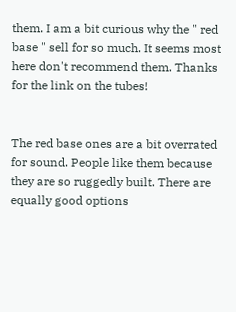them. I am a bit curious why the " red base " sell for so much. It seems most here don't recommend them. Thanks for the link on the tubes!


The red base ones are a bit overrated for sound. People like them because they are so ruggedly built. There are equally good options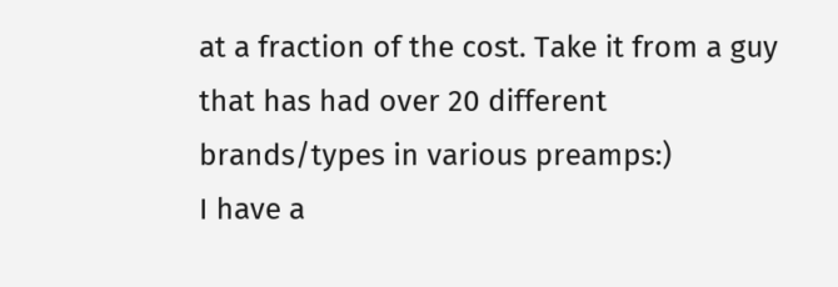at a fraction of the cost. Take it from a guy that has had over 20 different brands/types in various preamps:)
I have a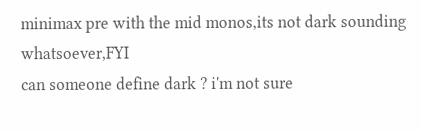minimax pre with the mid monos,its not dark sounding whatsoever,FYI
can someone define dark ? i'm not sure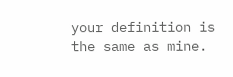your definition is the same as mine.